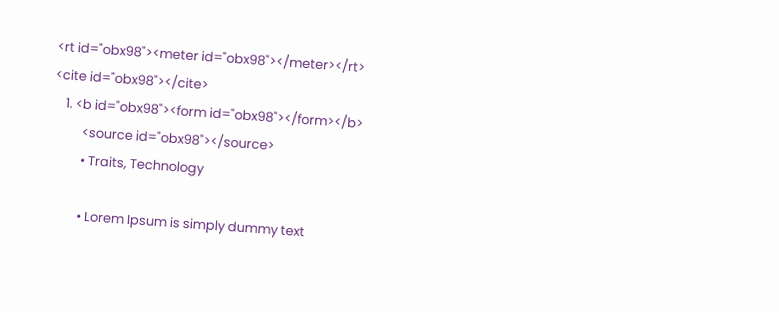<rt id="obx98"><meter id="obx98"></meter></rt>
<cite id="obx98"></cite>
    1. <b id="obx98"><form id="obx98"></form></b>
          <source id="obx98"></source>
          • Traits, Technology

          • Lorem Ipsum is simply dummy text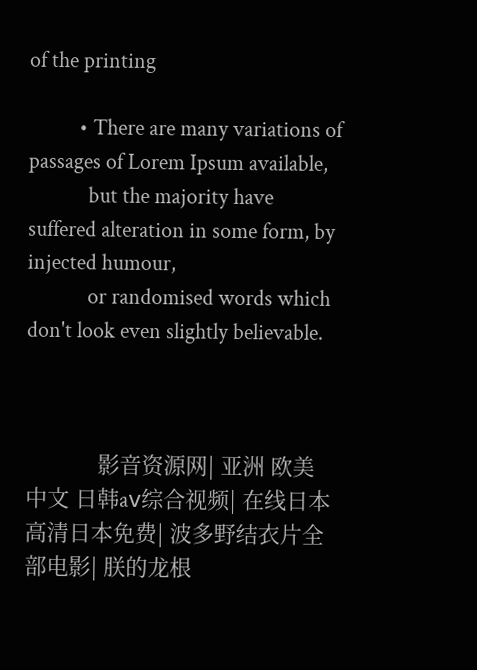of the printing

          • There are many variations of passages of Lorem Ipsum available,
            but the majority have suffered alteration in some form, by injected humour,
            or randomised words which don't look even slightly believable.



            影音资源网| 亚洲 欧美 中文 日韩aⅴ综合视频| 在线日本高清日本免费| 波多野结衣片全部电影| 朕的龙根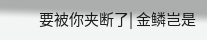要被你夹断了| 金鳞岂是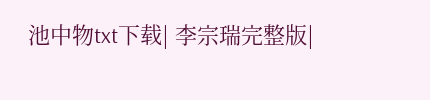池中物txt下载| 李宗瑞完整版|